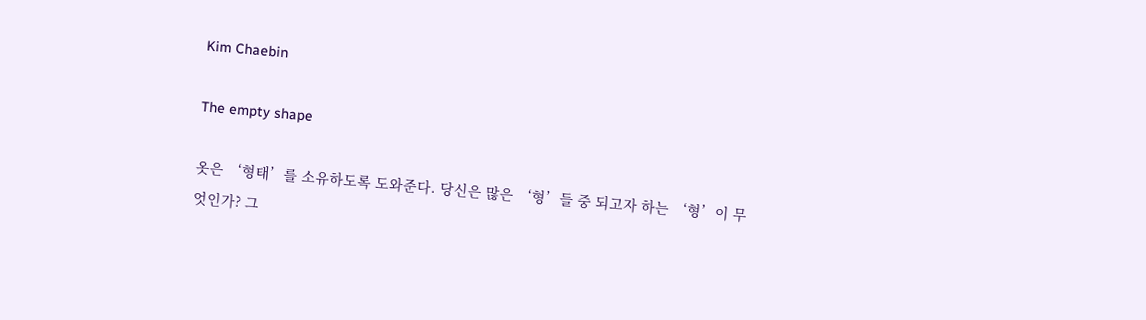Kim Chaebin

The empty shape

옷은 ‘형태’를 소유하도록 도와준다. 당신은 많은 ‘형’들 중 되고자 하는 ‘형’이 무엇인가? 그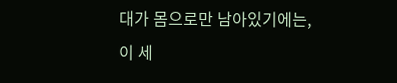대가 몸으로만 남아있기에는, 이 세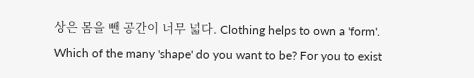상은 몸을 뺀 공간이 너무 넓다. Clothing helps to own a 'form'. Which of the many 'shape' do you want to be? For you to exist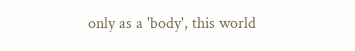only as a 'body', this world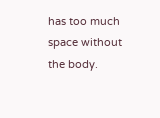has too much space without the body.